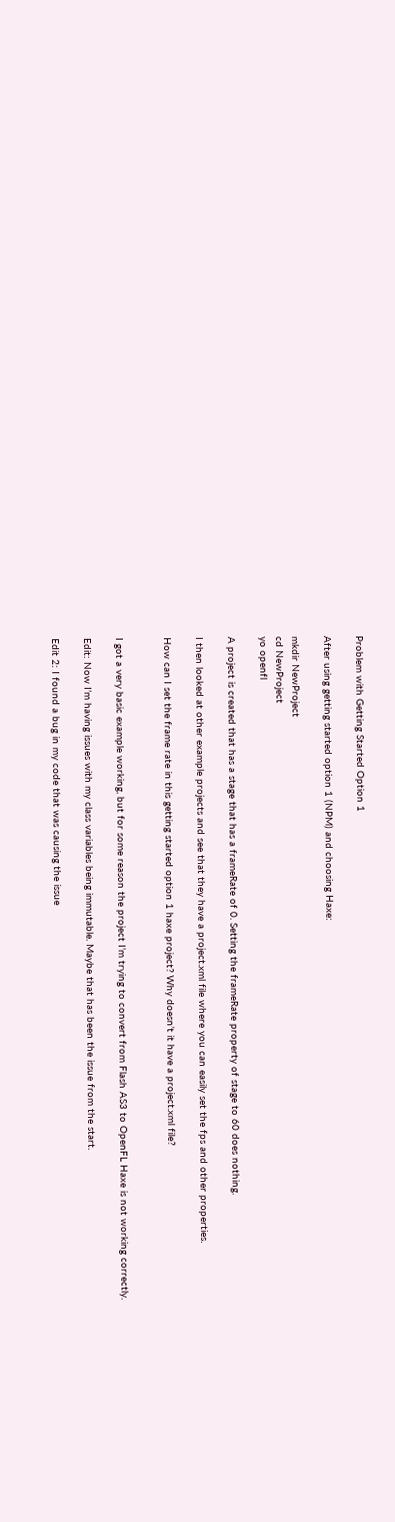Problem with Getting Started Option 1

After using getting started option 1 (NPM) and choosing Haxe:

mkdir NewProject
cd NewProject
yo openfl

A project is created that has a stage that has a frameRate of 0. Setting the frameRate property of stage to 60 does nothing.

I then looked at other example projects and see that they have a project.xml file where you can easily set the fps and other properties.

How can I set the frame rate in this getting started option 1 haxe project? Why doesn’t it have a project.xml file?


I got a very basic example working, but for some reason the project I’m trying to convert from Flash AS3 to OpenFL Haxe is not working correctly.

Edit: Now I’m having issues with my class variables being immutable. Maybe that has been the issue from the start.

Edit 2: I found a bug in my code that was causing the issue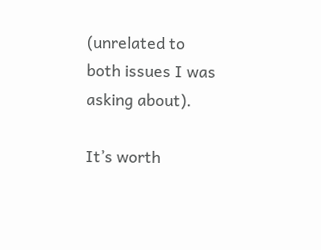(unrelated to both issues I was asking about).

It’s worth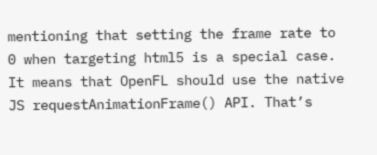mentioning that setting the frame rate to 0 when targeting html5 is a special case. It means that OpenFL should use the native JS requestAnimationFrame() API. That’s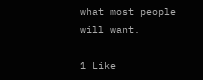what most people will want.

1 Like